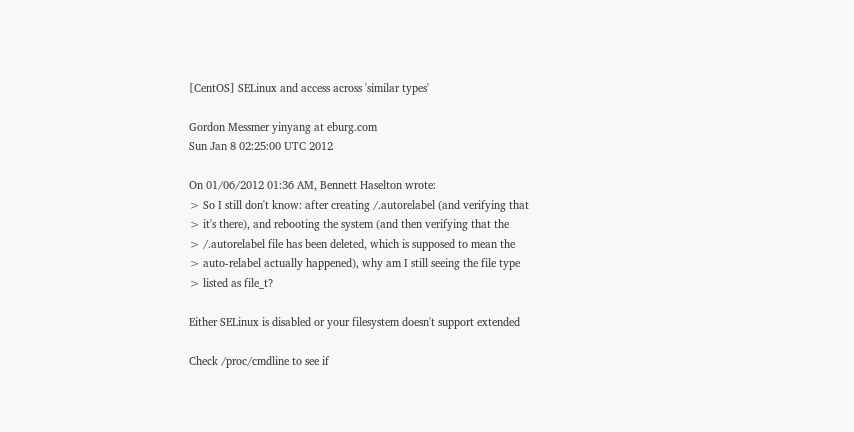[CentOS] SELinux and access across 'similar types'

Gordon Messmer yinyang at eburg.com
Sun Jan 8 02:25:00 UTC 2012

On 01/06/2012 01:36 AM, Bennett Haselton wrote:
> So I still don't know: after creating /.autorelabel (and verifying that
> it's there), and rebooting the system (and then verifying that the
> /.autorelabel file has been deleted, which is supposed to mean the
> auto-relabel actually happened), why am I still seeing the file type
> listed as file_t?

Either SELinux is disabled or your filesystem doesn't support extended

Check /proc/cmdline to see if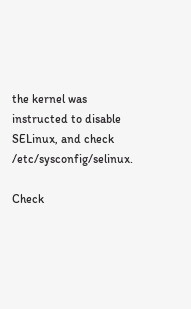the kernel was instructed to disable
SELinux, and check /etc/sysconfig/selinux.

Check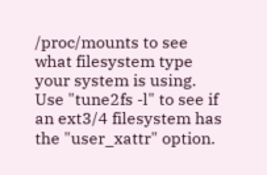/proc/mounts to see what filesystem type your system is using.
Use "tune2fs -l" to see if an ext3/4 filesystem has the "user_xattr" option.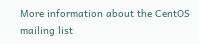More information about the CentOS mailing list